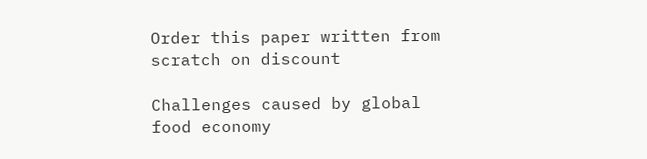Order this paper written from scratch on discount

Challenges caused by global food economy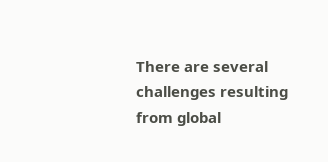There are several challenges resulting from global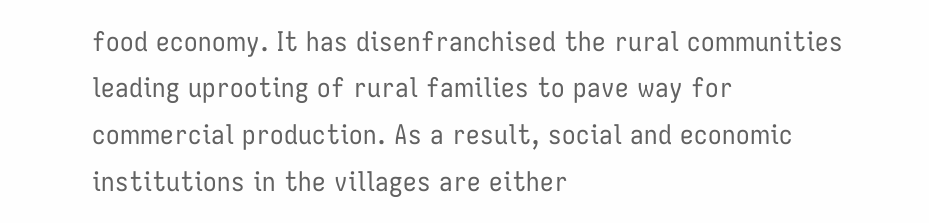food economy. It has disenfranchised the rural communities leading uprooting of rural families to pave way for commercial production. As a result, social and economic institutions in the villages are either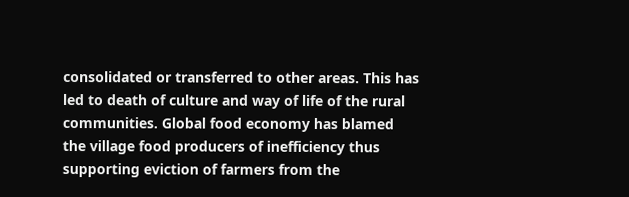consolidated or transferred to other areas. This has led to death of culture and way of life of the rural communities. Global food economy has blamed the village food producers of inefficiency thus supporting eviction of farmers from the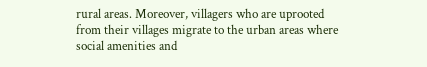rural areas. Moreover, villagers who are uprooted from their villages migrate to the urban areas where social amenities and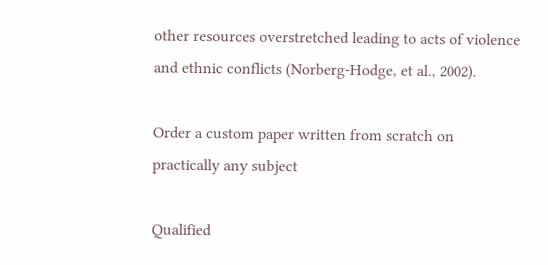other resources overstretched leading to acts of violence and ethnic conflicts (Norberg-Hodge, et al., 2002).

Order a custom paper written from scratch on practically any subject

Qualified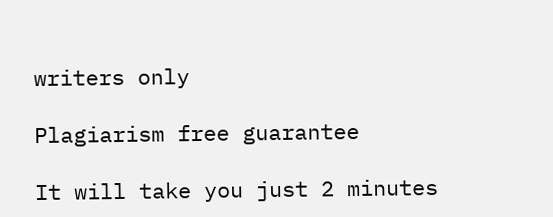writers only

Plagiarism free guarantee

It will take you just 2 minutes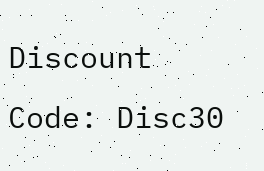Discount Code: Disc30